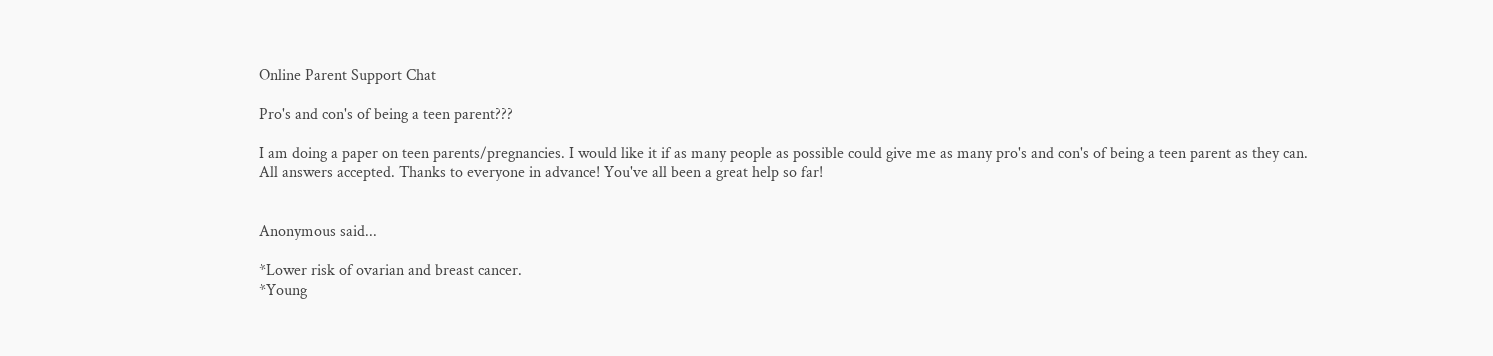Online Parent Support Chat

Pro's and con's of being a teen parent???

I am doing a paper on teen parents/pregnancies. I would like it if as many people as possible could give me as many pro's and con's of being a teen parent as they can.
All answers accepted. Thanks to everyone in advance! You've all been a great help so far!


Anonymous said...

*Lower risk of ovarian and breast cancer.
*Young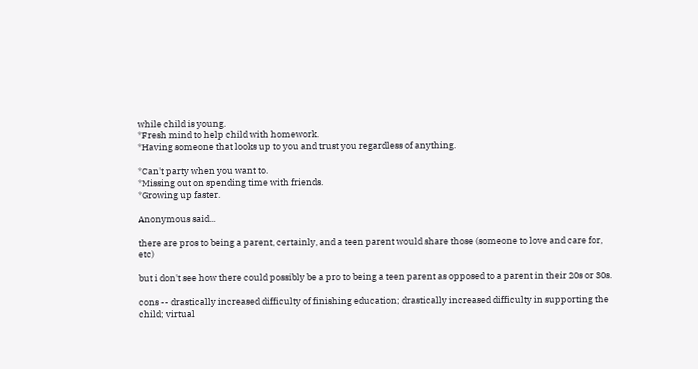while child is young.
*Fresh mind to help child with homework.
*Having someone that looks up to you and trust you regardless of anything.

*Can't party when you want to.
*Missing out on spending time with friends.
*Growing up faster.

Anonymous said...

there are pros to being a parent, certainly, and a teen parent would share those (someone to love and care for, etc)

but i don't see how there could possibly be a pro to being a teen parent as opposed to a parent in their 20s or 30s.

cons -- drastically increased difficulty of finishing education; drastically increased difficulty in supporting the child; virtual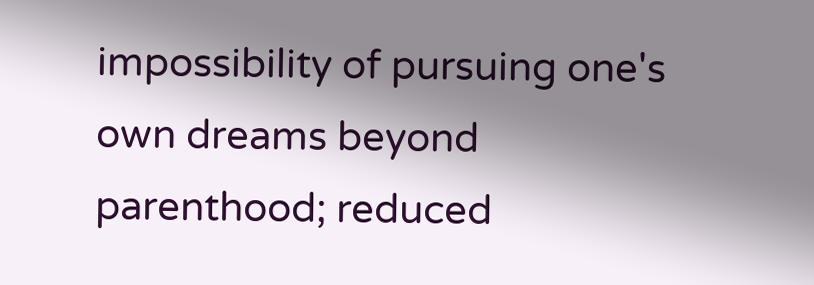impossibility of pursuing one's own dreams beyond parenthood; reduced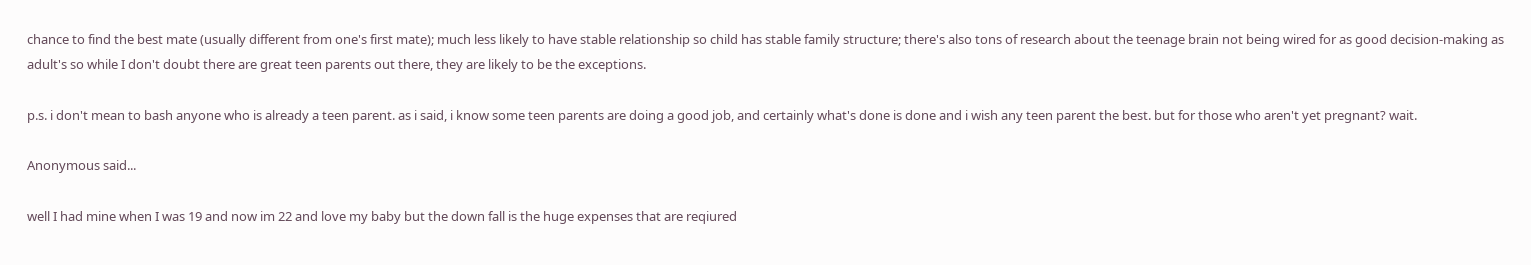chance to find the best mate (usually different from one's first mate); much less likely to have stable relationship so child has stable family structure; there's also tons of research about the teenage brain not being wired for as good decision-making as adult's so while I don't doubt there are great teen parents out there, they are likely to be the exceptions.

p.s. i don't mean to bash anyone who is already a teen parent. as i said, i know some teen parents are doing a good job, and certainly what's done is done and i wish any teen parent the best. but for those who aren't yet pregnant? wait.

Anonymous said...

well I had mine when I was 19 and now im 22 and love my baby but the down fall is the huge expenses that are reqiured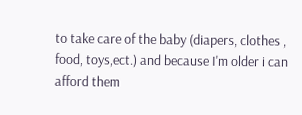to take care of the baby (diapers, clothes , food, toys,ect.) and because I'm older i can afford them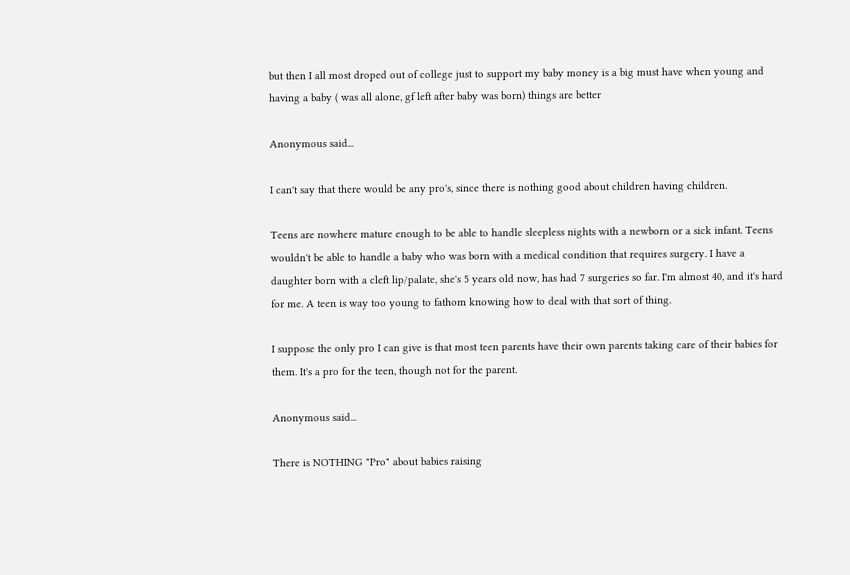but then I all most droped out of college just to support my baby money is a big must have when young and having a baby ( was all alone, gf left after baby was born) things are better

Anonymous said...

I can't say that there would be any pro's, since there is nothing good about children having children.

Teens are nowhere mature enough to be able to handle sleepless nights with a newborn or a sick infant. Teens wouldn't be able to handle a baby who was born with a medical condition that requires surgery. I have a daughter born with a cleft lip/palate, she's 5 years old now, has had 7 surgeries so far. I'm almost 40, and it's hard for me. A teen is way too young to fathom knowing how to deal with that sort of thing.

I suppose the only pro I can give is that most teen parents have their own parents taking care of their babies for them. It's a pro for the teen, though not for the parent.

Anonymous said...

There is NOTHING "Pro" about babies raising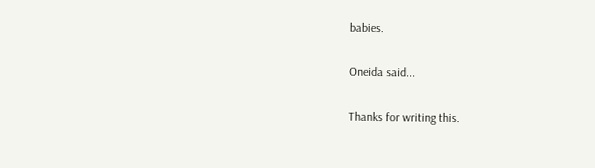babies.

Oneida said...

Thanks for writing this.